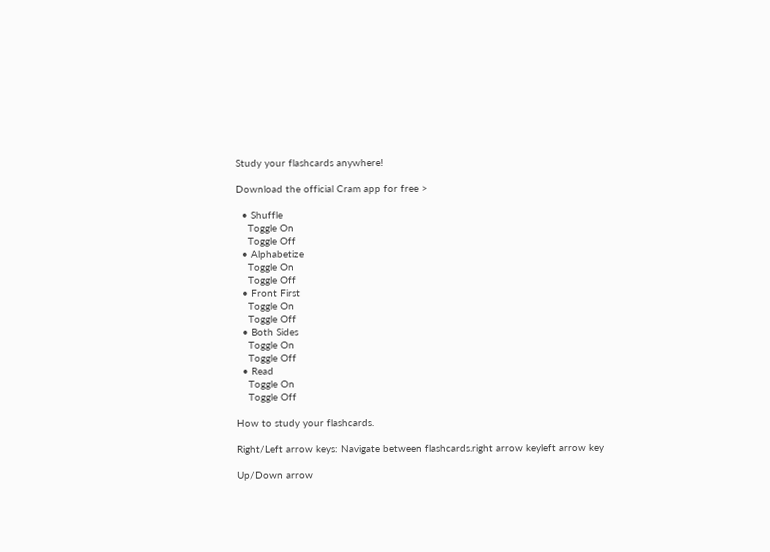Study your flashcards anywhere!

Download the official Cram app for free >

  • Shuffle
    Toggle On
    Toggle Off
  • Alphabetize
    Toggle On
    Toggle Off
  • Front First
    Toggle On
    Toggle Off
  • Both Sides
    Toggle On
    Toggle Off
  • Read
    Toggle On
    Toggle Off

How to study your flashcards.

Right/Left arrow keys: Navigate between flashcards.right arrow keyleft arrow key

Up/Down arrow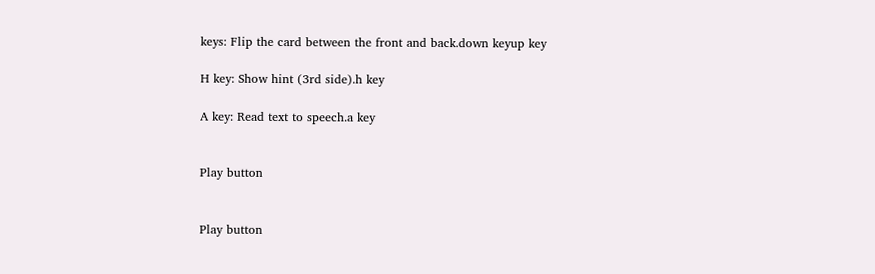keys: Flip the card between the front and back.down keyup key

H key: Show hint (3rd side).h key

A key: Read text to speech.a key


Play button


Play button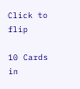Click to flip

10 Cards in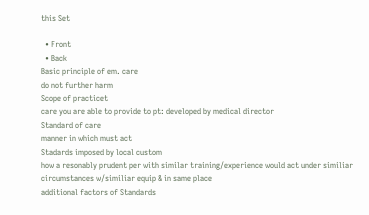this Set

  • Front
  • Back
Basic principle of em. care
do not further harm
Scope of practicet
care you are able to provide to pt: developed by medical director
Standard of care
manner in which must act
Stadards imposed by local custom
how a resonably prudent per with similar training/experience would act under similiar circumstances w/similiar equip & in same place
additional factors of Standards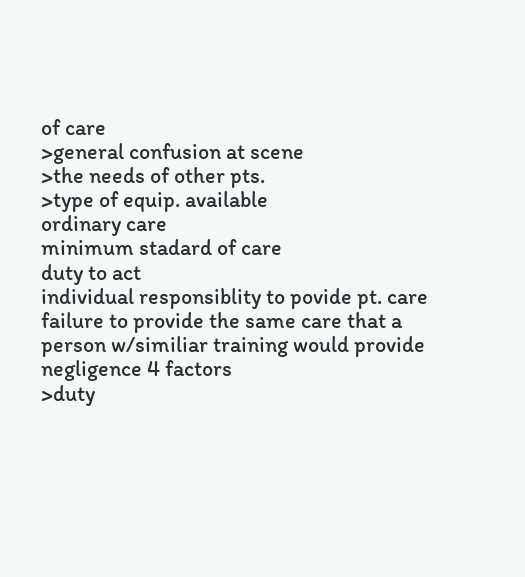of care
>general confusion at scene
>the needs of other pts.
>type of equip. available
ordinary care
minimum stadard of care
duty to act
individual responsiblity to povide pt. care
failure to provide the same care that a person w/similiar training would provide
negligence 4 factors
>duty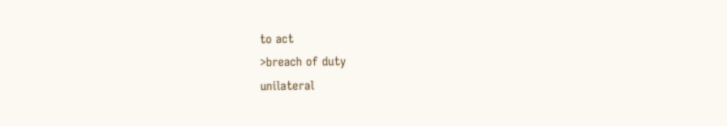to act
>breach of duty
unilateral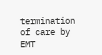termination of care by EMT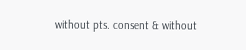without pts. consent & without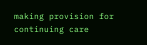making provision for continuing care